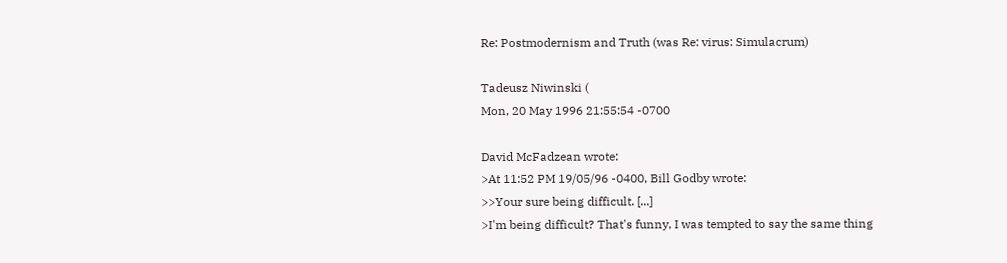Re: Postmodernism and Truth (was Re: virus: Simulacrum)

Tadeusz Niwinski (
Mon, 20 May 1996 21:55:54 -0700

David McFadzean wrote:
>At 11:52 PM 19/05/96 -0400, Bill Godby wrote:
>>Your sure being difficult. [...]
>I'm being difficult? That's funny, I was tempted to say the same thing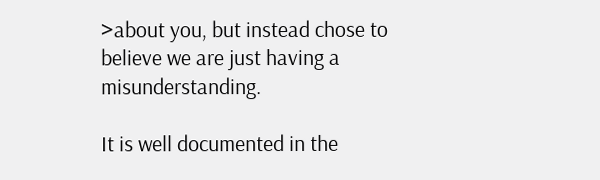>about you, but instead chose to believe we are just having a misunderstanding.

It is well documented in the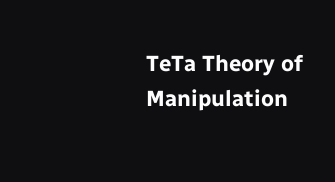TeTa Theory of Manipulation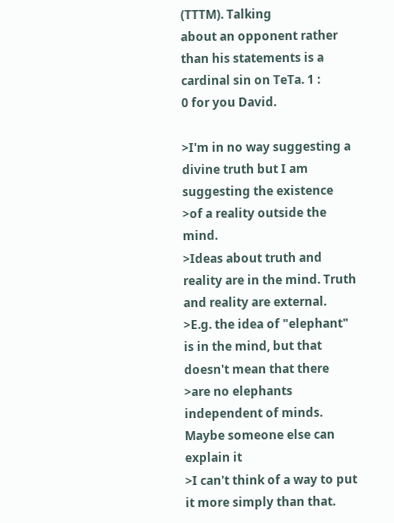(TTTM). Talking
about an opponent rather than his statements is a cardinal sin on TeTa. 1 :
0 for you David.

>I'm in no way suggesting a divine truth but I am suggesting the existence
>of a reality outside the mind.
>Ideas about truth and reality are in the mind. Truth and reality are external.
>E.g. the idea of "elephant" is in the mind, but that doesn't mean that there
>are no elephants independent of minds. Maybe someone else can explain it
>I can't think of a way to put it more simply than that.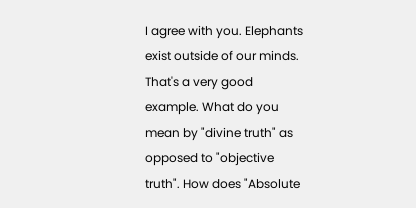I agree with you. Elephants exist outside of our minds. That's a very good
example. What do you mean by "divine truth" as opposed to "objective
truth". How does "Absolute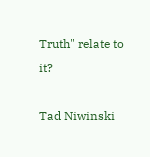Truth" relate to it?

Tad Niwinski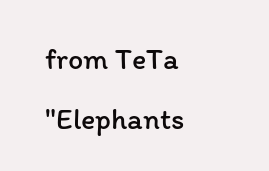from TeTa
"Elephants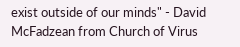exist outside of our minds" - David McFadzean from Church of Virus